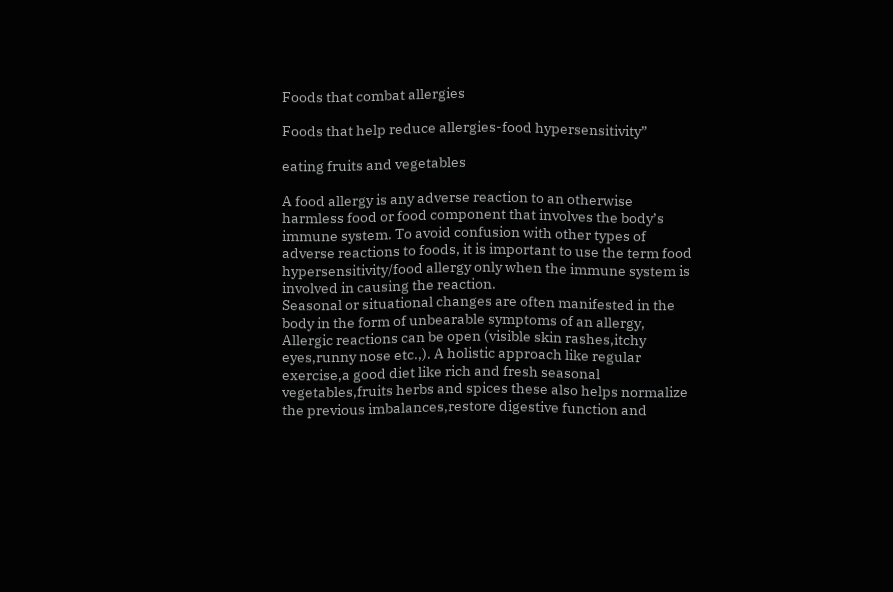Foods that combat allergies

Foods that help reduce allergies-food hypersensitivity”

eating fruits and vegetables

A food allergy is any adverse reaction to an otherwise harmless food or food component that involves the body’s immune system. To avoid confusion with other types of adverse reactions to foods, it is important to use the term food hypersensitivity/food allergy only when the immune system is involved in causing the reaction.
Seasonal or situational changes are often manifested in the body in the form of unbearable symptoms of an allergy, Allergic reactions can be open (visible skin rashes,itchy eyes,runny nose etc.,). A holistic approach like regular exercise,a good diet like rich and fresh seasonal vegetables,fruits herbs and spices these also helps normalize the previous imbalances,restore digestive function and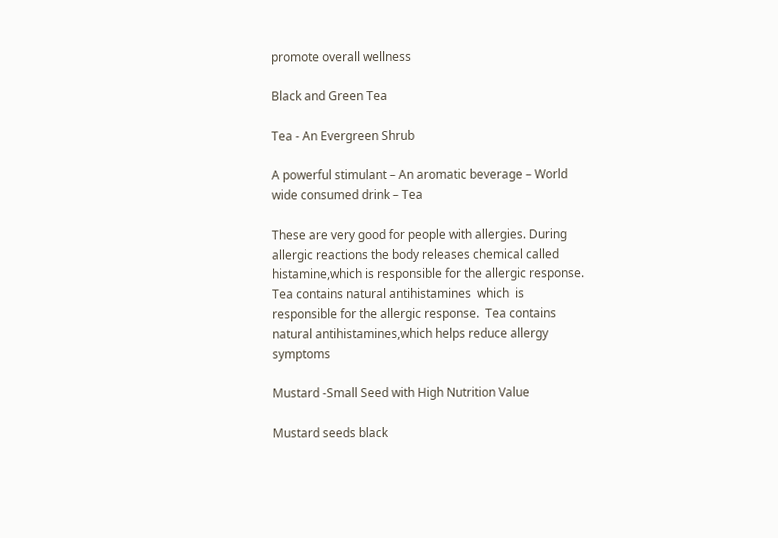promote overall wellness

Black and Green Tea

Tea - An Evergreen Shrub

A powerful stimulant – An aromatic beverage – World wide consumed drink – Tea

These are very good for people with allergies. During allergic reactions the body releases chemical called histamine,which is responsible for the allergic response.  Tea contains natural antihistamines  which  is responsible for the allergic response.  Tea contains natural antihistamines,which helps reduce allergy symptoms

Mustard -Small Seed with High Nutrition Value

Mustard seeds black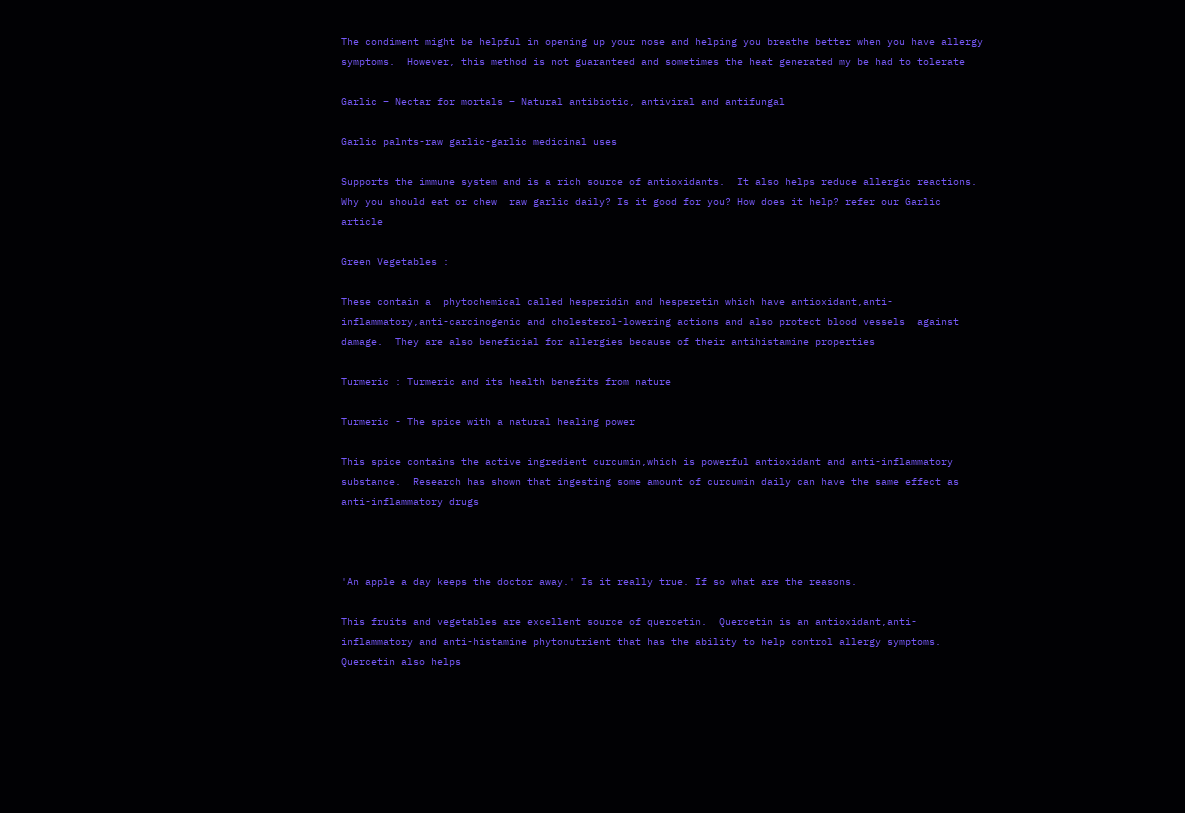The condiment might be helpful in opening up your nose and helping you breathe better when you have allergy symptoms.  However, this method is not guaranteed and sometimes the heat generated my be had to tolerate

Garlic – Nectar for mortals – Natural antibiotic, antiviral and antifungal

Garlic palnts-raw garlic-garlic medicinal uses

Supports the immune system and is a rich source of antioxidants.  It also helps reduce allergic reactions.  Why you should eat or chew  raw garlic daily? Is it good for you? How does it help? refer our Garlic article

Green Vegetables :

These contain a  phytochemical called hesperidin and hesperetin which have antioxidant,anti-inflammatory,anti-carcinogenic and cholesterol-lowering actions and also protect blood vessels  against damage.  They are also beneficial for allergies because of their antihistamine properties

Turmeric : Turmeric and its health benefits from nature

Turmeric - The spice with a natural healing power

This spice contains the active ingredient curcumin,which is powerful antioxidant and anti-inflammatory substance.  Research has shown that ingesting some amount of curcumin daily can have the same effect as anti-inflammatory drugs



'An apple a day keeps the doctor away.' Is it really true. If so what are the reasons.

This fruits and vegetables are excellent source of quercetin.  Quercetin is an antioxidant,anti-inflammatory and anti-histamine phytonutrient that has the ability to help control allergy symptoms.  Quercetin also helps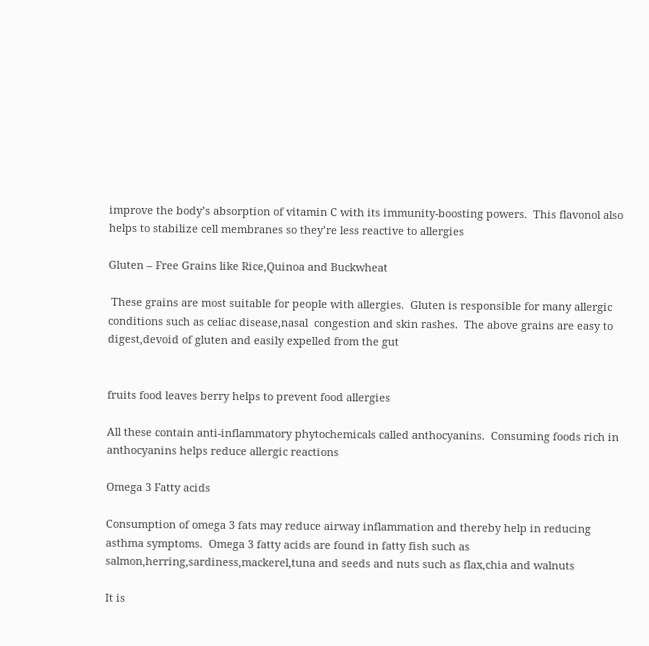improve the body’s absorption of vitamin C with its immunity-boosting powers.  This flavonol also helps to stabilize cell membranes so they’re less reactive to allergies

Gluten – Free Grains like Rice,Quinoa and Buckwheat

 These grains are most suitable for people with allergies.  Gluten is responsible for many allergic conditions such as celiac disease,nasal  congestion and skin rashes.  The above grains are easy to digest,devoid of gluten and easily expelled from the gut


fruits food leaves berry helps to prevent food allergies

All these contain anti-inflammatory phytochemicals called anthocyanins.  Consuming foods rich in anthocyanins helps reduce allergic reactions

Omega 3 Fatty acids

Consumption of omega 3 fats may reduce airway inflammation and thereby help in reducing asthma symptoms.  Omega 3 fatty acids are found in fatty fish such as salmon,herring,sardiness,mackerel,tuna and seeds and nuts such as flax,chia and walnuts

It is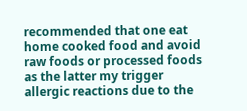recommended that one eat home cooked food and avoid raw foods or processed foods as the latter my trigger allergic reactions due to the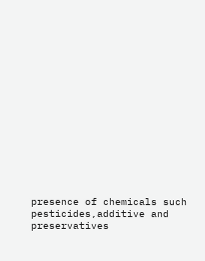presence of chemicals such pesticides,additive and preservatives